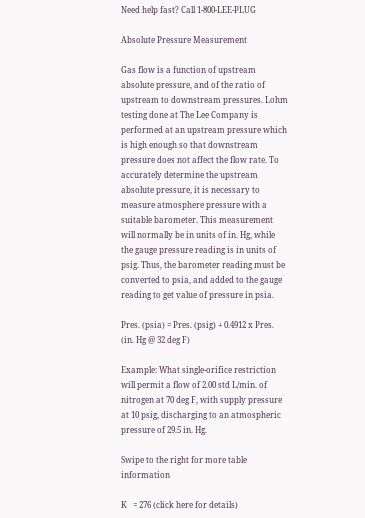Need help fast? Call 1-800-LEE-PLUG

Absolute Pressure Measurement

Gas flow is a function of upstream absolute pressure, and of the ratio of upstream to downstream pressures. Lohm testing done at The Lee Company is performed at an upstream pressure which is high enough so that downstream pressure does not affect the flow rate. To accurately determine the upstream absolute pressure, it is necessary to measure atmosphere pressure with a suitable barometer. This measurement will normally be in units of in. Hg, while the gauge pressure reading is in units of psig. Thus, the barometer reading must be converted to psia, and added to the gauge reading to get value of pressure in psia.

Pres. (psia) = Pres. (psig) + 0.4912 x Pres. (in. Hg @ 32 deg F)

Example: What single-orifice restriction will permit a flow of 2.00 std L/min. of nitrogen at 70 deg F, with supply pressure at 10 psig, discharging to an atmospheric pressure of 29.5 in. Hg.

Swipe to the right for more table information

K   = 276 (click here for details)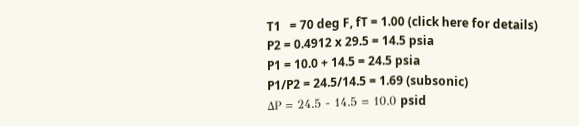T1   = 70 deg F, fT = 1.00 (click here for details)
P2 = 0.4912 x 29.5 = 14.5 psia
P1 = 10.0 + 14.5 = 24.5 psia
P1/P2 = 24.5/14.5 = 1.69 (subsonic)
ΔP = 24.5 - 14.5 = 10.0 psid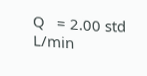Q   = 2.00 std L/min